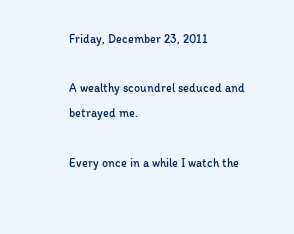Friday, December 23, 2011

A wealthy scoundrel seduced and betrayed me.

Every once in a while I watch the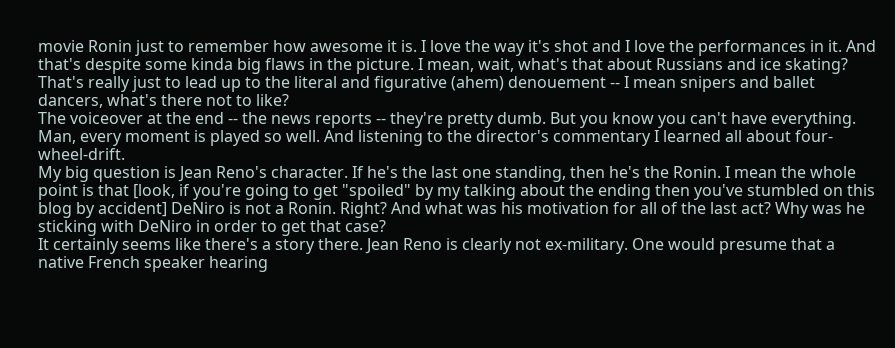movie Ronin just to remember how awesome it is. I love the way it's shot and I love the performances in it. And that's despite some kinda big flaws in the picture. I mean, wait, what's that about Russians and ice skating? That's really just to lead up to the literal and figurative (ahem) denouement -- I mean snipers and ballet dancers, what's there not to like?
The voiceover at the end -- the news reports -- they're pretty dumb. But you know you can't have everything.
Man, every moment is played so well. And listening to the director's commentary I learned all about four-wheel-drift.
My big question is Jean Reno's character. If he's the last one standing, then he's the Ronin. I mean the whole point is that [look, if you're going to get "spoiled" by my talking about the ending then you've stumbled on this blog by accident] DeNiro is not a Ronin. Right? And what was his motivation for all of the last act? Why was he sticking with DeNiro in order to get that case?
It certainly seems like there's a story there. Jean Reno is clearly not ex-military. One would presume that a native French speaker hearing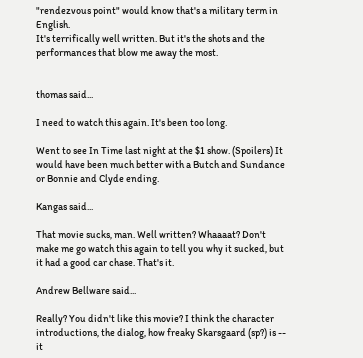"rendezvous point" would know that's a military term in English.
It's terrifically well written. But it's the shots and the performances that blow me away the most.


thomas said...

I need to watch this again. It's been too long.

Went to see In Time last night at the $1 show. (Spoilers) It would have been much better with a Butch and Sundance or Bonnie and Clyde ending.

Kangas said...

That movie sucks, man. Well written? Whaaaat? Don't make me go watch this again to tell you why it sucked, but it had a good car chase. That's it.

Andrew Bellware said...

Really? You didn't like this movie? I think the character introductions, the dialog, how freaky Skarsgaard (sp?) is -- it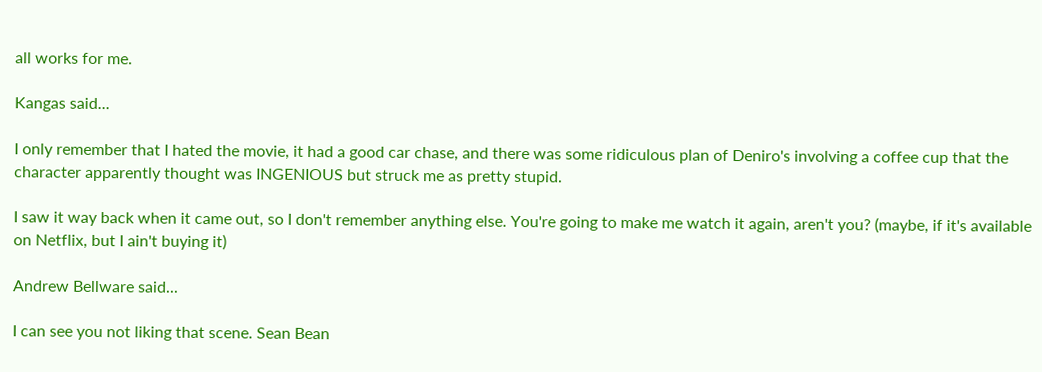all works for me.

Kangas said...

I only remember that I hated the movie, it had a good car chase, and there was some ridiculous plan of Deniro's involving a coffee cup that the character apparently thought was INGENIOUS but struck me as pretty stupid.

I saw it way back when it came out, so I don't remember anything else. You're going to make me watch it again, aren't you? (maybe, if it's available on Netflix, but I ain't buying it)

Andrew Bellware said...

I can see you not liking that scene. Sean Bean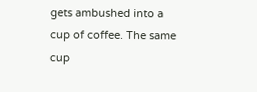gets ambushed into a cup of coffee. The same cup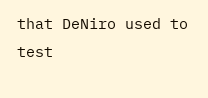that DeNiro used to test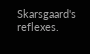Skarsgaard's reflexes.